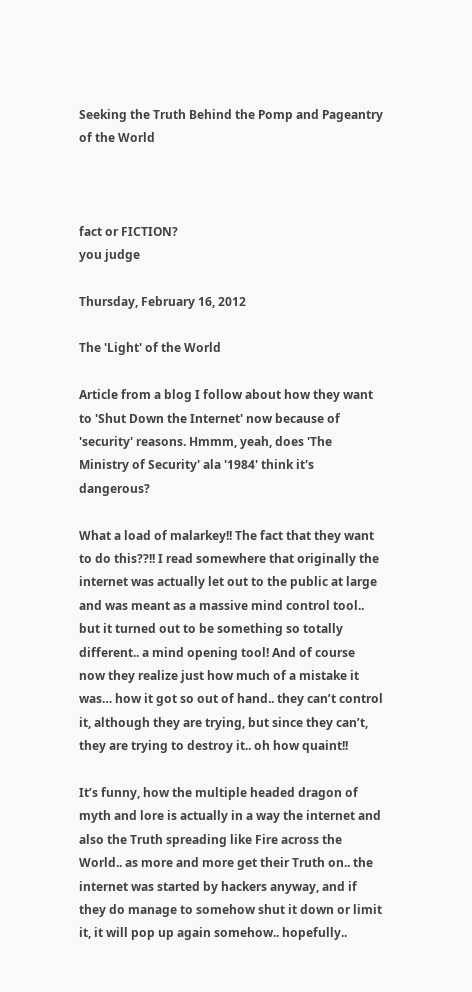Seeking the Truth Behind the Pomp and Pageantry of the World



fact or FICTION?
you judge

Thursday, February 16, 2012

The 'Light' of the World

Article from a blog I follow about how they want to 'Shut Down the Internet' now because of 'security' reasons. Hmmm, yeah, does 'The Ministry of Security' ala '1984' think it's dangerous?

What a load of malarkey!! The fact that they want to do this??!! I read somewhere that originally the internet was actually let out to the public at large and was meant as a massive mind control tool.. but it turned out to be something so totally different.. a mind opening tool! And of course now they realize just how much of a mistake it was… how it got so out of hand.. they can’t control it, although they are trying, but since they can’t, they are trying to destroy it.. oh how quaint!!

It’s funny, how the multiple headed dragon of myth and lore is actually in a way the internet and also the Truth spreading like Fire across the World.. as more and more get their Truth on.. the internet was started by hackers anyway, and if they do manage to somehow shut it down or limit it, it will pop up again somehow.. hopefully..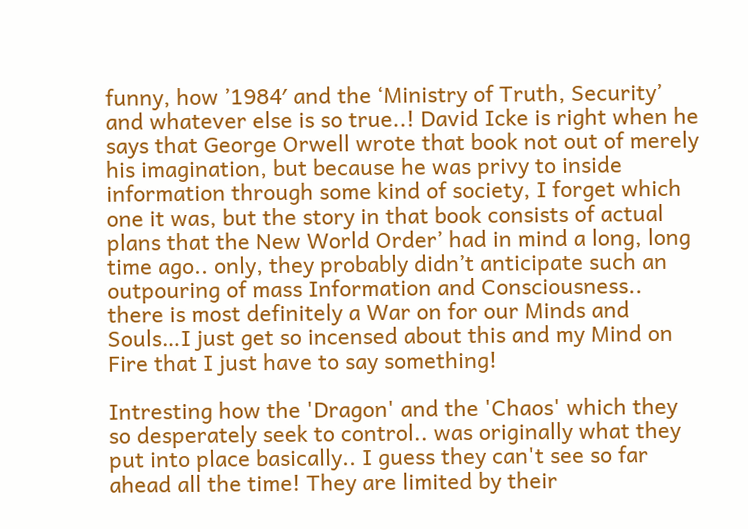funny, how ’1984′ and the ‘Ministry of Truth, Security’ and whatever else is so true..! David Icke is right when he says that George Orwell wrote that book not out of merely his imagination, but because he was privy to inside information through some kind of society, I forget which one it was, but the story in that book consists of actual plans that the New World Order’ had in mind a long, long time ago.. only, they probably didn’t anticipate such an outpouring of mass Information and Consciousness.. there is most definitely a War on for our Minds and Souls…I just get so incensed about this and my Mind on Fire that I just have to say something!

Intresting how the 'Dragon' and the 'Chaos' which they so desperately seek to control.. was originally what they put into place basically.. I guess they can't see so far ahead all the time! They are limited by their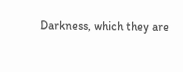Darkness, which they are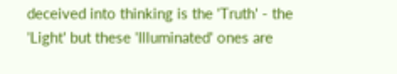deceived into thinking is the 'Truth' - the 'Light' but these 'Illuminated' ones are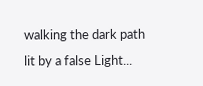walking the dark path lit by a false Light...